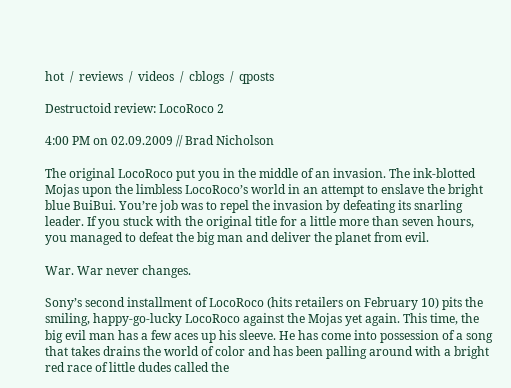hot  /  reviews  /  videos  /  cblogs  /  qposts

Destructoid review: LocoRoco 2

4:00 PM on 02.09.2009 // Brad Nicholson

The original LocoRoco put you in the middle of an invasion. The ink-blotted Mojas upon the limbless LocoRoco’s world in an attempt to enslave the bright blue BuiBui. You’re job was to repel the invasion by defeating its snarling leader. If you stuck with the original title for a little more than seven hours, you managed to defeat the big man and deliver the planet from evil.

War. War never changes.

Sony’s second installment of LocoRoco (hits retailers on February 10) pits the smiling, happy-go-lucky LocoRoco against the Mojas yet again. This time, the big evil man has a few aces up his sleeve. He has come into possession of a song that takes drains the world of color and has been palling around with a bright red race of little dudes called the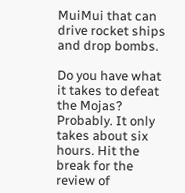MuiMui that can drive rocket ships and drop bombs.

Do you have what it takes to defeat the Mojas? Probably. It only takes about six hours. Hit the break for the review of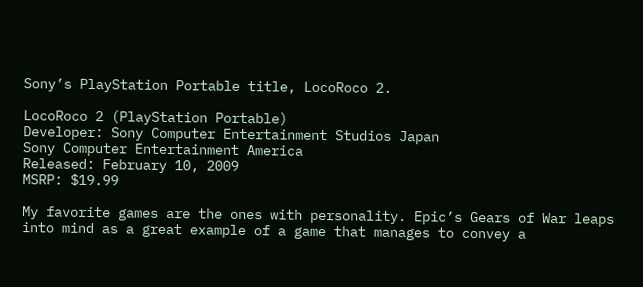Sony’s PlayStation Portable title, LocoRoco 2.

LocoRoco 2 (PlayStation Portable)
Developer: Sony Computer Entertainment Studios Japan
Sony Computer Entertainment America
Released: February 10, 2009
MSRP: $19.99

My favorite games are the ones with personality. Epic’s Gears of War leaps into mind as a great example of a game that manages to convey a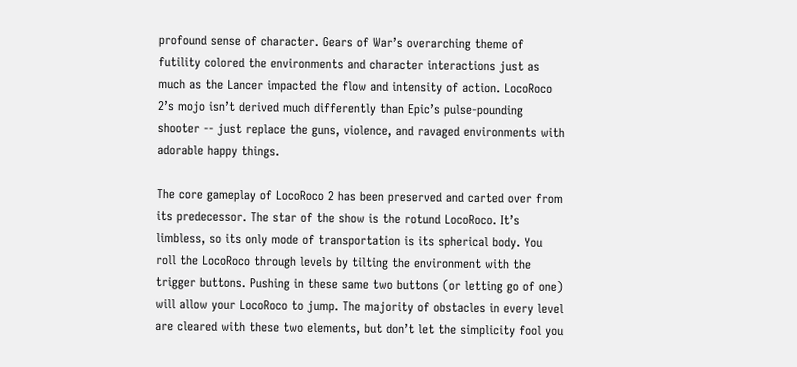profound sense of character. Gears of War’s overarching theme of futility colored the environments and character interactions just as much as the Lancer impacted the flow and intensity of action. LocoRoco 2’s mojo isn’t derived much differently than Epic’s pulse-pounding shooter -- just replace the guns, violence, and ravaged environments with adorable happy things.

The core gameplay of LocoRoco 2 has been preserved and carted over from its predecessor. The star of the show is the rotund LocoRoco. It’s limbless, so its only mode of transportation is its spherical body. You roll the LocoRoco through levels by tilting the environment with the trigger buttons. Pushing in these same two buttons (or letting go of one) will allow your LocoRoco to jump. The majority of obstacles in every level are cleared with these two elements, but don’t let the simplicity fool you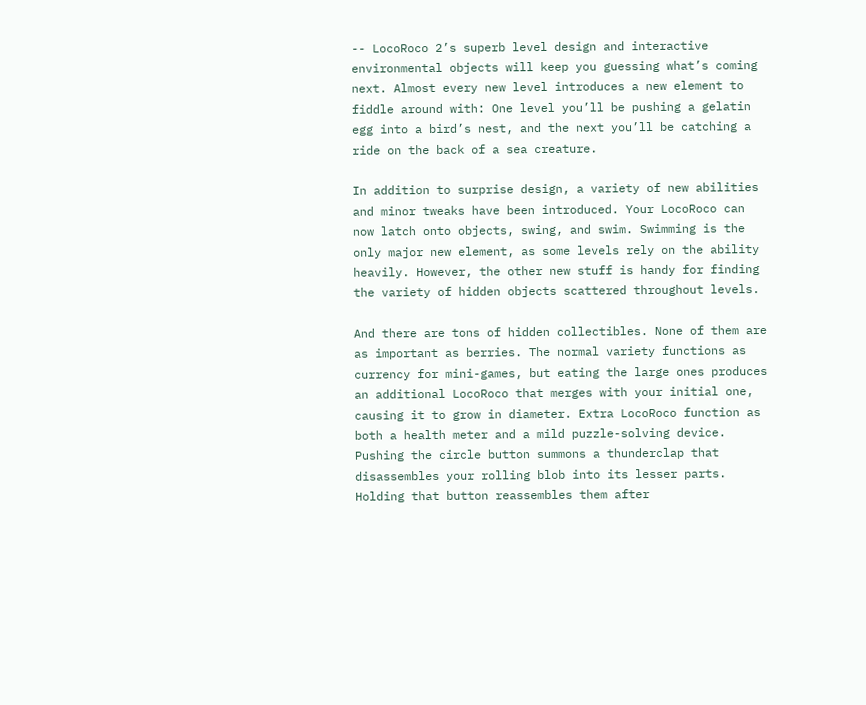-- LocoRoco 2’s superb level design and interactive environmental objects will keep you guessing what’s coming next. Almost every new level introduces a new element to fiddle around with: One level you’ll be pushing a gelatin egg into a bird’s nest, and the next you’ll be catching a ride on the back of a sea creature.

In addition to surprise design, a variety of new abilities and minor tweaks have been introduced. Your LocoRoco can now latch onto objects, swing, and swim. Swimming is the only major new element, as some levels rely on the ability heavily. However, the other new stuff is handy for finding the variety of hidden objects scattered throughout levels.

And there are tons of hidden collectibles. None of them are as important as berries. The normal variety functions as currency for mini-games, but eating the large ones produces an additional LocoRoco that merges with your initial one, causing it to grow in diameter. Extra LocoRoco function as both a health meter and a mild puzzle-solving device. Pushing the circle button summons a thunderclap that disassembles your rolling blob into its lesser parts. Holding that button reassembles them after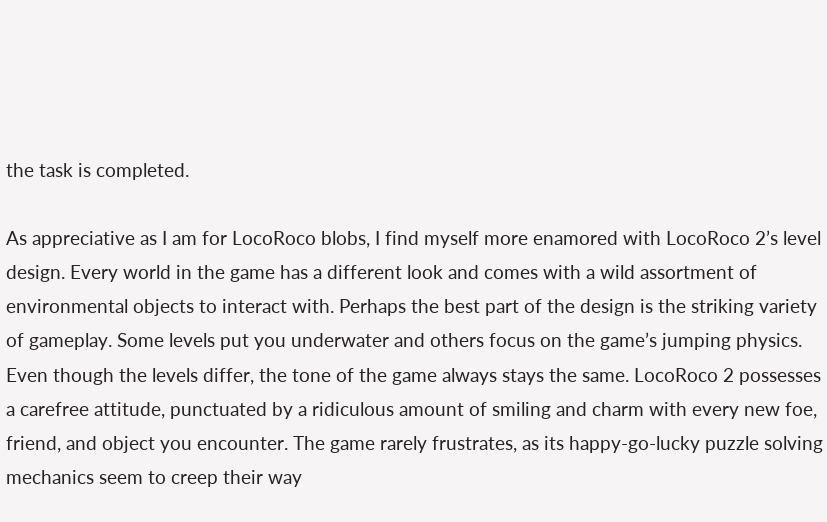the task is completed.

As appreciative as I am for LocoRoco blobs, I find myself more enamored with LocoRoco 2’s level design. Every world in the game has a different look and comes with a wild assortment of environmental objects to interact with. Perhaps the best part of the design is the striking variety of gameplay. Some levels put you underwater and others focus on the game’s jumping physics. Even though the levels differ, the tone of the game always stays the same. LocoRoco 2 possesses a carefree attitude, punctuated by a ridiculous amount of smiling and charm with every new foe, friend, and object you encounter. The game rarely frustrates, as its happy-go-lucky puzzle solving mechanics seem to creep their way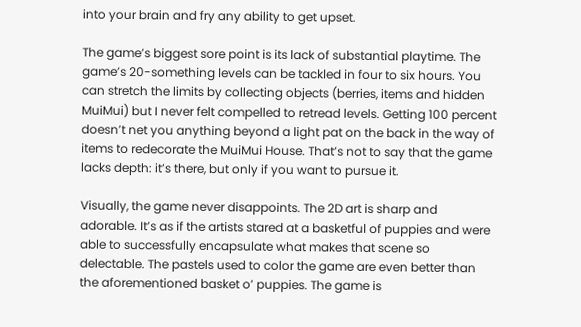into your brain and fry any ability to get upset.

The game’s biggest sore point is its lack of substantial playtime. The game’s 20-something levels can be tackled in four to six hours. You can stretch the limits by collecting objects (berries, items and hidden MuiMui) but I never felt compelled to retread levels. Getting 100 percent doesn’t net you anything beyond a light pat on the back in the way of items to redecorate the MuiMui House. That’s not to say that the game lacks depth: it’s there, but only if you want to pursue it.

Visually, the game never disappoints. The 2D art is sharp and adorable. It’s as if the artists stared at a basketful of puppies and were able to successfully encapsulate what makes that scene so delectable. The pastels used to color the game are even better than the aforementioned basket o’ puppies. The game is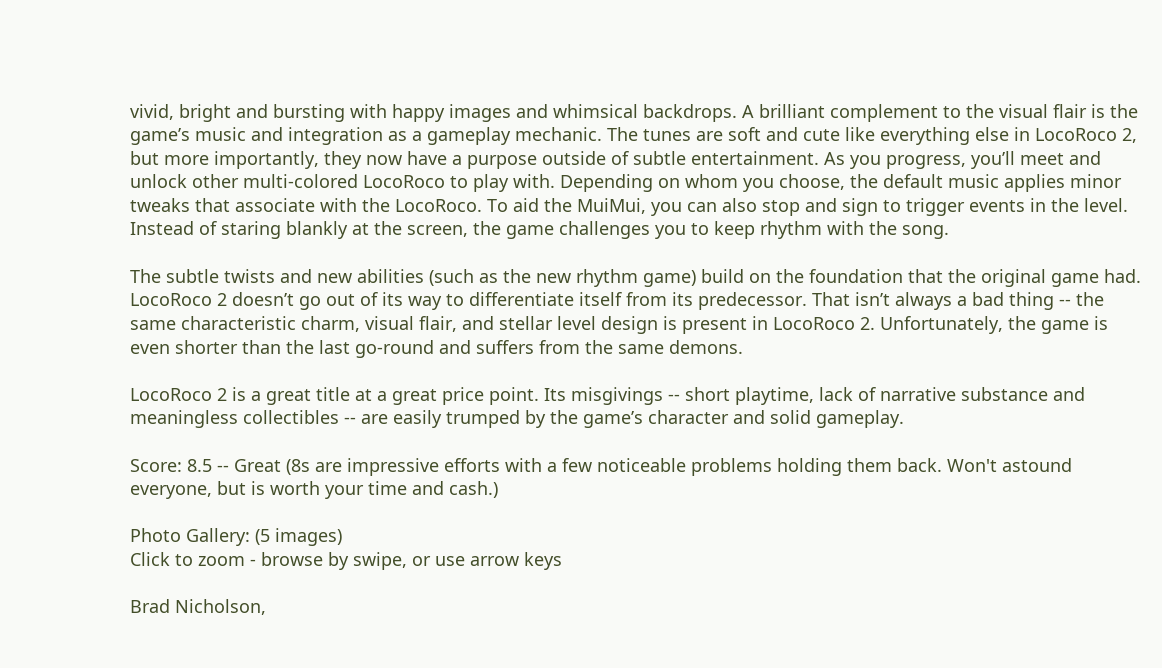vivid, bright and bursting with happy images and whimsical backdrops. A brilliant complement to the visual flair is the game’s music and integration as a gameplay mechanic. The tunes are soft and cute like everything else in LocoRoco 2, but more importantly, they now have a purpose outside of subtle entertainment. As you progress, you’ll meet and unlock other multi-colored LocoRoco to play with. Depending on whom you choose, the default music applies minor tweaks that associate with the LocoRoco. To aid the MuiMui, you can also stop and sign to trigger events in the level. Instead of staring blankly at the screen, the game challenges you to keep rhythm with the song.

The subtle twists and new abilities (such as the new rhythm game) build on the foundation that the original game had. LocoRoco 2 doesn’t go out of its way to differentiate itself from its predecessor. That isn’t always a bad thing -- the same characteristic charm, visual flair, and stellar level design is present in LocoRoco 2. Unfortunately, the game is even shorter than the last go-round and suffers from the same demons.

LocoRoco 2 is a great title at a great price point. Its misgivings -- short playtime, lack of narrative substance and meaningless collectibles -- are easily trumped by the game’s character and solid gameplay.

Score: 8.5 -- Great (8s are impressive efforts with a few noticeable problems holding them back. Won't astound everyone, but is worth your time and cash.)

Photo Gallery: (5 images)
Click to zoom - browse by swipe, or use arrow keys

Brad Nicholson,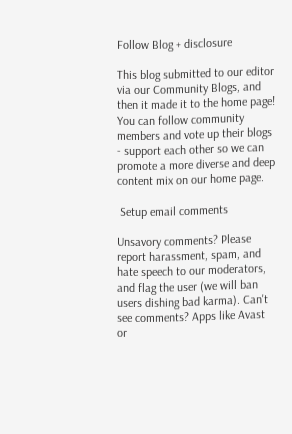Follow Blog + disclosure

This blog submitted to our editor via our Community Blogs, and then it made it to the home page! You can follow community members and vote up their blogs - support each other so we can promote a more diverse and deep content mix on our home page.

 Setup email comments

Unsavory comments? Please report harassment, spam, and hate speech to our moderators, and flag the user (we will ban users dishing bad karma). Can't see comments? Apps like Avast or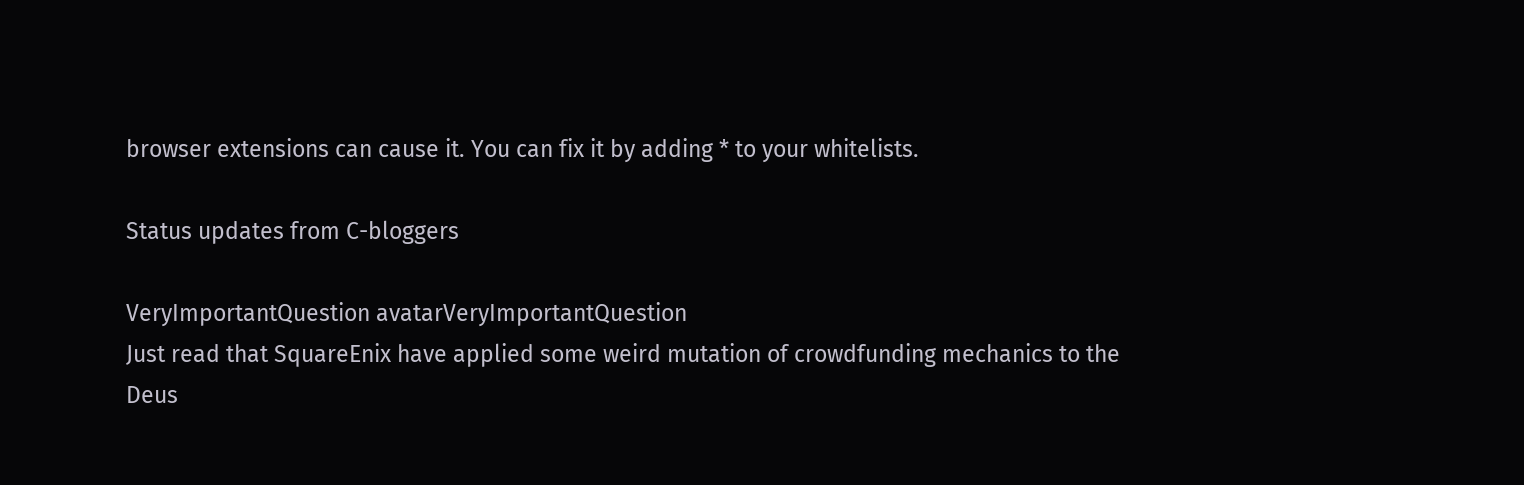browser extensions can cause it. You can fix it by adding * to your whitelists.

Status updates from C-bloggers

VeryImportantQuestion avatarVeryImportantQuestion
Just read that SquareEnix have applied some weird mutation of crowdfunding mechanics to the Deus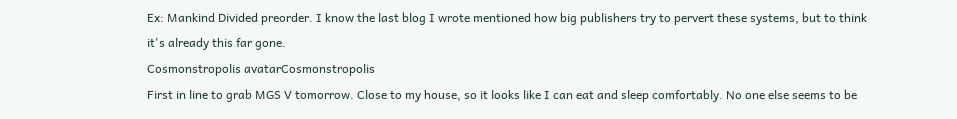Ex: Mankind Divided preorder. I know the last blog I wrote mentioned how big publishers try to pervert these systems, but to think it's already this far gone.
Cosmonstropolis avatarCosmonstropolis
First in line to grab MGS V tomorrow. Close to my house, so it looks like I can eat and sleep comfortably. No one else seems to be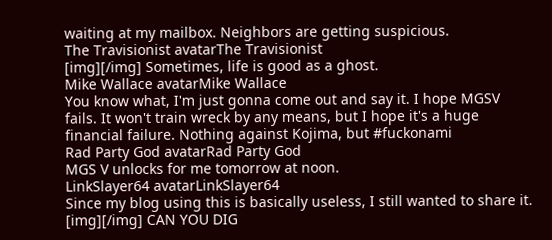waiting at my mailbox. Neighbors are getting suspicious.
The Travisionist avatarThe Travisionist
[img][/img] Sometimes, life is good as a ghost.
Mike Wallace avatarMike Wallace
You know what, I'm just gonna come out and say it. I hope MGSV fails. It won't train wreck by any means, but I hope it's a huge financial failure. Nothing against Kojima, but #fuckonami
Rad Party God avatarRad Party God
MGS V unlocks for me tomorrow at noon.
LinkSlayer64 avatarLinkSlayer64
Since my blog using this is basically useless, I still wanted to share it. [img][/img] CAN YOU DIG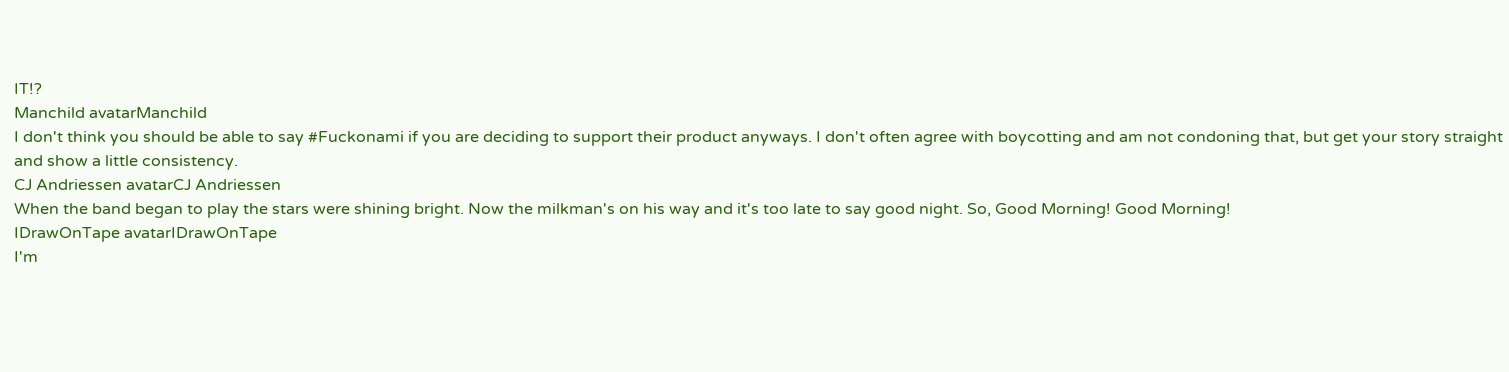IT!?
Manchild avatarManchild
I don't think you should be able to say #Fuckonami if you are deciding to support their product anyways. I don't often agree with boycotting and am not condoning that, but get your story straight and show a little consistency.
CJ Andriessen avatarCJ Andriessen
When the band began to play the stars were shining bright. Now the milkman's on his way and it's too late to say good night. So, Good Morning! Good Morning!
IDrawOnTape avatarIDrawOnTape
I'm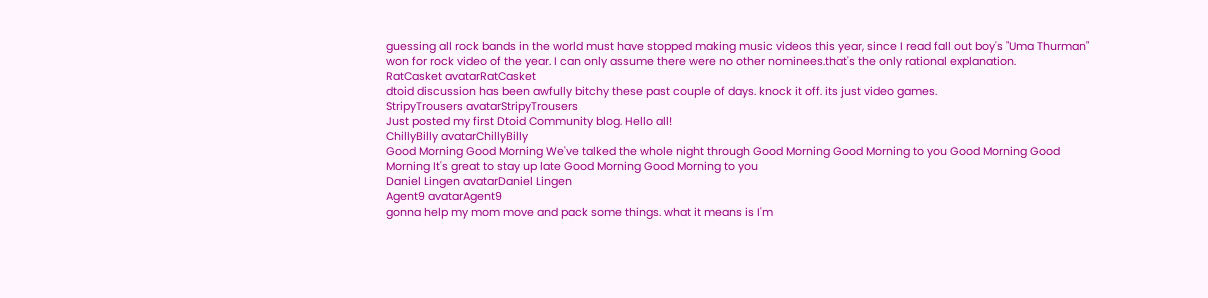guessing all rock bands in the world must have stopped making music videos this year, since I read fall out boy's "Uma Thurman" won for rock video of the year. I can only assume there were no other nominees.that's the only rational explanation.
RatCasket avatarRatCasket
dtoid discussion has been awfully bitchy these past couple of days. knock it off. its just video games.
StripyTrousers avatarStripyTrousers
Just posted my first Dtoid Community blog. Hello all!
ChillyBilly avatarChillyBilly
Good Morning Good Morning We've talked the whole night through Good Morning Good Morning to you Good Morning Good Morning It's great to stay up late Good Morning Good Morning to you
Daniel Lingen avatarDaniel Lingen
Agent9 avatarAgent9
gonna help my mom move and pack some things. what it means is I'm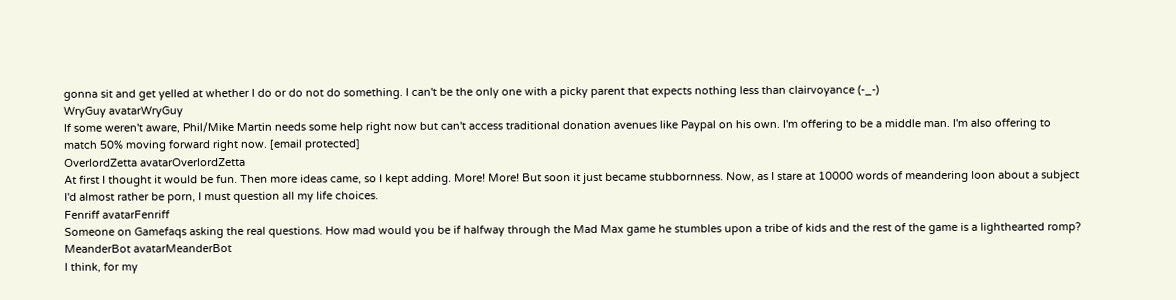gonna sit and get yelled at whether I do or do not do something. I can't be the only one with a picky parent that expects nothing less than clairvoyance (-_-)
WryGuy avatarWryGuy
If some weren't aware, Phil/Mike Martin needs some help right now but can't access traditional donation avenues like Paypal on his own. I'm offering to be a middle man. I'm also offering to match 50% moving forward right now. [email protected]
OverlordZetta avatarOverlordZetta
At first I thought it would be fun. Then more ideas came, so I kept adding. More! More! But soon it just became stubbornness. Now, as I stare at 10000 words of meandering loon about a subject I'd almost rather be porn, I must question all my life choices.
Fenriff avatarFenriff
Someone on Gamefaqs asking the real questions. How mad would you be if halfway through the Mad Max game he stumbles upon a tribe of kids and the rest of the game is a lighthearted romp?
MeanderBot avatarMeanderBot
I think, for my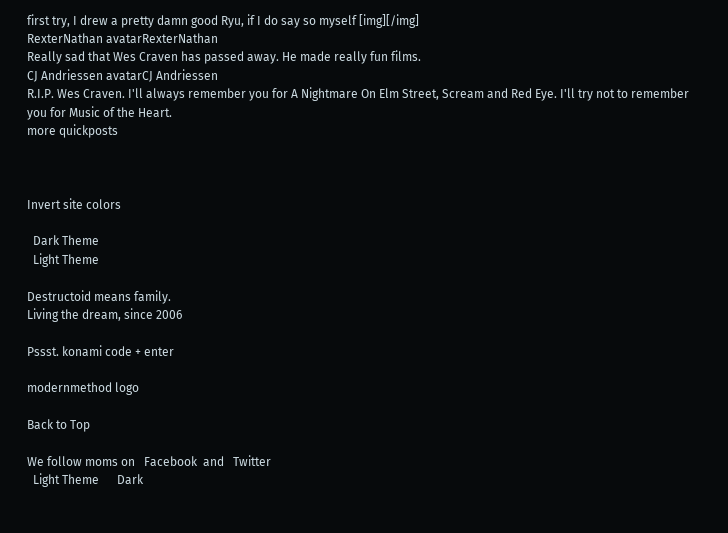first try, I drew a pretty damn good Ryu, if I do say so myself [img][/img]
RexterNathan avatarRexterNathan
Really sad that Wes Craven has passed away. He made really fun films.
CJ Andriessen avatarCJ Andriessen
R.I.P. Wes Craven. I'll always remember you for A Nightmare On Elm Street, Scream and Red Eye. I'll try not to remember you for Music of the Heart.
more quickposts



Invert site colors

  Dark Theme
  Light Theme

Destructoid means family.
Living the dream, since 2006

Pssst. konami code + enter

modernmethod logo

Back to Top

We follow moms on   Facebook  and   Twitter
  Light Theme      Dark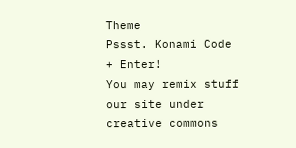Theme
Pssst. Konami Code + Enter!
You may remix stuff our site under creative commons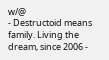w/@
- Destructoid means family. Living the dream, since 2006 -